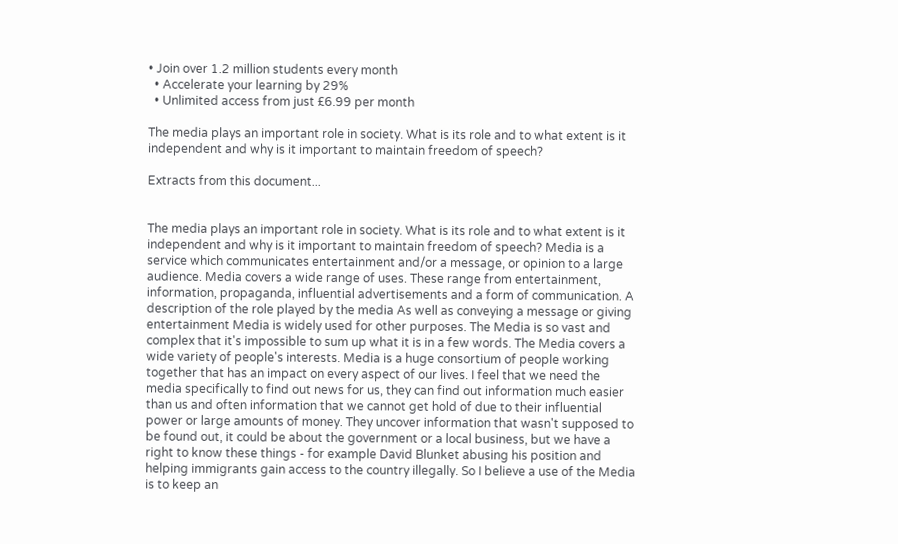• Join over 1.2 million students every month
  • Accelerate your learning by 29%
  • Unlimited access from just £6.99 per month

The media plays an important role in society. What is its role and to what extent is it independent and why is it important to maintain freedom of speech?

Extracts from this document...


The media plays an important role in society. What is its role and to what extent is it independent and why is it important to maintain freedom of speech? Media is a service which communicates entertainment and/or a message, or opinion to a large audience. Media covers a wide range of uses. These range from entertainment, information, propaganda, influential advertisements and a form of communication. A description of the role played by the media As well as conveying a message or giving entertainment Media is widely used for other purposes. The Media is so vast and complex that it's impossible to sum up what it is in a few words. The Media covers a wide variety of people's interests. Media is a huge consortium of people working together that has an impact on every aspect of our lives. I feel that we need the media specifically to find out news for us, they can find out information much easier than us and often information that we cannot get hold of due to their influential power or large amounts of money. They uncover information that wasn't supposed to be found out, it could be about the government or a local business, but we have a right to know these things - for example David Blunket abusing his position and helping immigrants gain access to the country illegally. So I believe a use of the Media is to keep an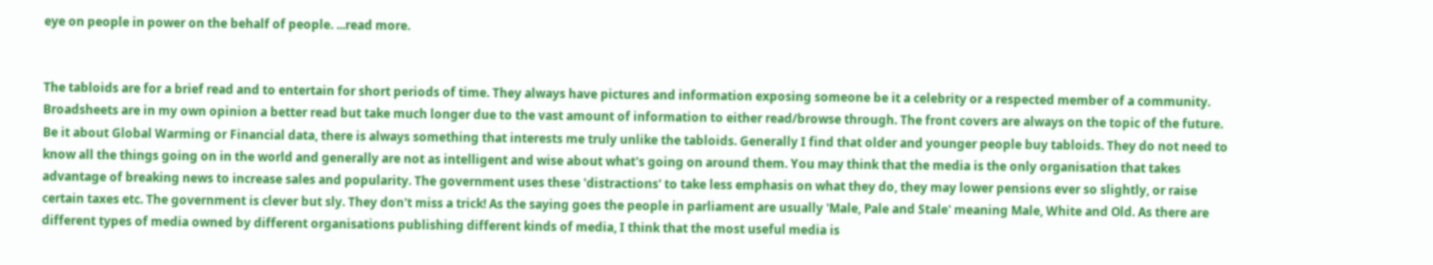eye on people in power on the behalf of people. ...read more.


The tabloids are for a brief read and to entertain for short periods of time. They always have pictures and information exposing someone be it a celebrity or a respected member of a community. Broadsheets are in my own opinion a better read but take much longer due to the vast amount of information to either read/browse through. The front covers are always on the topic of the future. Be it about Global Warming or Financial data, there is always something that interests me truly unlike the tabloids. Generally I find that older and younger people buy tabloids. They do not need to know all the things going on in the world and generally are not as intelligent and wise about what's going on around them. You may think that the media is the only organisation that takes advantage of breaking news to increase sales and popularity. The government uses these 'distractions' to take less emphasis on what they do, they may lower pensions ever so slightly, or raise certain taxes etc. The government is clever but sly. They don't miss a trick! As the saying goes the people in parliament are usually 'Male, Pale and Stale' meaning Male, White and Old. As there are different types of media owned by different organisations publishing different kinds of media, I think that the most useful media is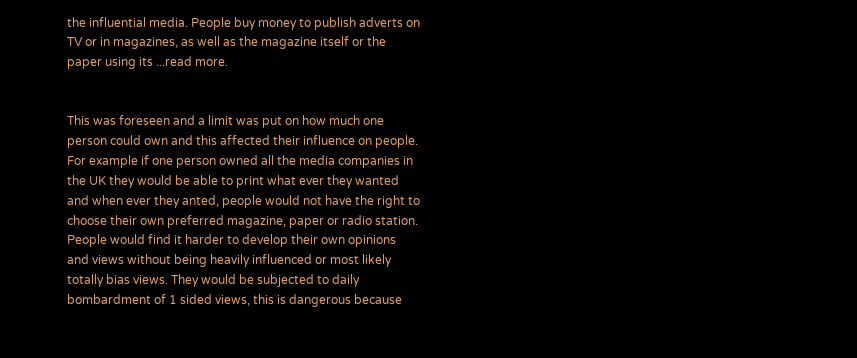the influential media. People buy money to publish adverts on TV or in magazines, as well as the magazine itself or the paper using its ...read more.


This was foreseen and a limit was put on how much one person could own and this affected their influence on people. For example if one person owned all the media companies in the UK they would be able to print what ever they wanted and when ever they anted, people would not have the right to choose their own preferred magazine, paper or radio station. People would find it harder to develop their own opinions and views without being heavily influenced or most likely totally bias views. They would be subjected to daily bombardment of 1 sided views, this is dangerous because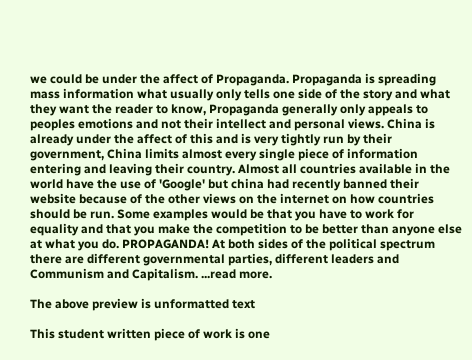we could be under the affect of Propaganda. Propaganda is spreading mass information what usually only tells one side of the story and what they want the reader to know, Propaganda generally only appeals to peoples emotions and not their intellect and personal views. China is already under the affect of this and is very tightly run by their government, China limits almost every single piece of information entering and leaving their country. Almost all countries available in the world have the use of 'Google' but china had recently banned their website because of the other views on the internet on how countries should be run. Some examples would be that you have to work for equality and that you make the competition to be better than anyone else at what you do. PROPAGANDA! At both sides of the political spectrum there are different governmental parties, different leaders and Communism and Capitalism. ...read more.

The above preview is unformatted text

This student written piece of work is one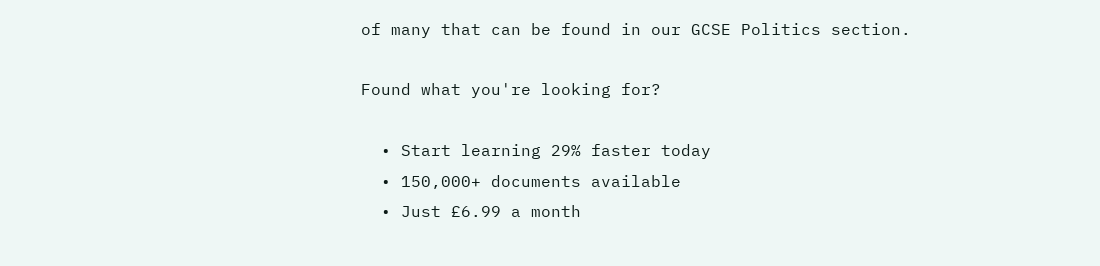of many that can be found in our GCSE Politics section.

Found what you're looking for?

  • Start learning 29% faster today
  • 150,000+ documents available
  • Just £6.99 a month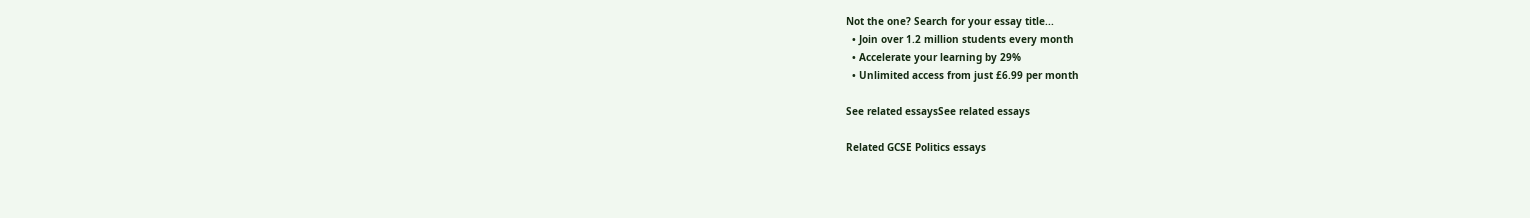Not the one? Search for your essay title...
  • Join over 1.2 million students every month
  • Accelerate your learning by 29%
  • Unlimited access from just £6.99 per month

See related essaysSee related essays

Related GCSE Politics essays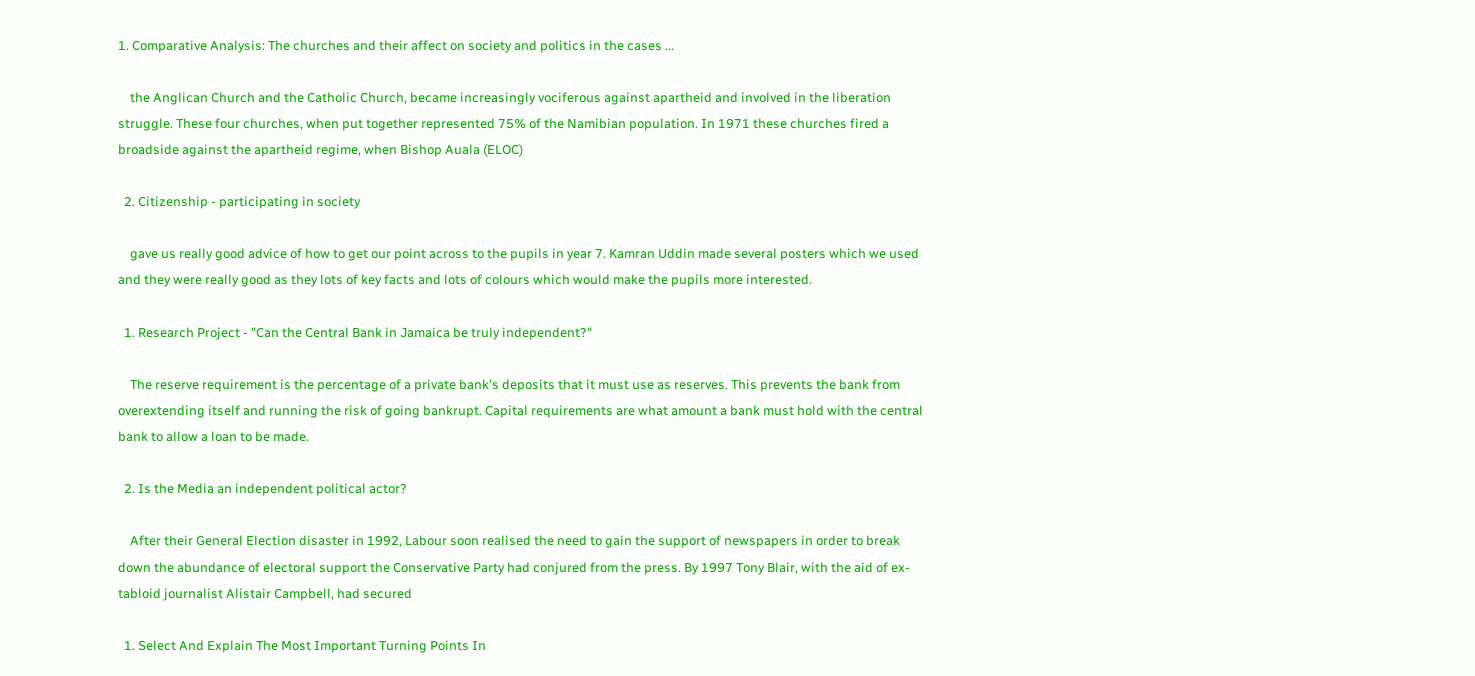1. Comparative Analysis: The churches and their affect on society and politics in the cases ...

    the Anglican Church and the Catholic Church, became increasingly vociferous against apartheid and involved in the liberation struggle. These four churches, when put together represented 75% of the Namibian population. In 1971 these churches fired a broadside against the apartheid regime, when Bishop Auala (ELOC)

  2. Citizenship - participating in society

    gave us really good advice of how to get our point across to the pupils in year 7. Kamran Uddin made several posters which we used and they were really good as they lots of key facts and lots of colours which would make the pupils more interested.

  1. Research Project - "Can the Central Bank in Jamaica be truly independent?"

    The reserve requirement is the percentage of a private bank's deposits that it must use as reserves. This prevents the bank from overextending itself and running the risk of going bankrupt. Capital requirements are what amount a bank must hold with the central bank to allow a loan to be made.

  2. Is the Media an independent political actor?

    After their General Election disaster in 1992, Labour soon realised the need to gain the support of newspapers in order to break down the abundance of electoral support the Conservative Party had conjured from the press. By 1997 Tony Blair, with the aid of ex-tabloid journalist Alistair Campbell, had secured

  1. Select And Explain The Most Important Turning Points In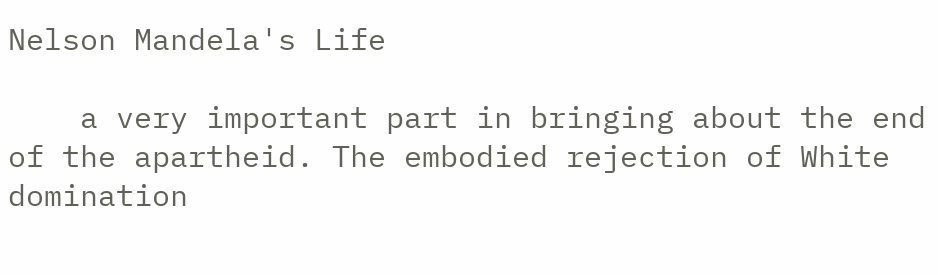Nelson Mandela's Life

    a very important part in bringing about the end of the apartheid. The embodied rejection of White domination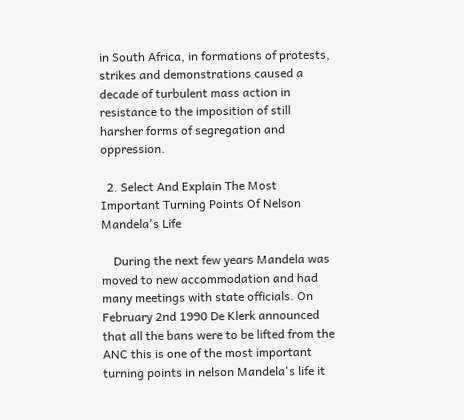in South Africa, in formations of protests, strikes and demonstrations caused a decade of turbulent mass action in resistance to the imposition of still harsher forms of segregation and oppression.

  2. Select And Explain The Most Important Turning Points Of Nelson Mandela's Life

    During the next few years Mandela was moved to new accommodation and had many meetings with state officials. On February 2nd 1990 De Klerk announced that all the bans were to be lifted from the ANC this is one of the most important turning points in nelson Mandela's life it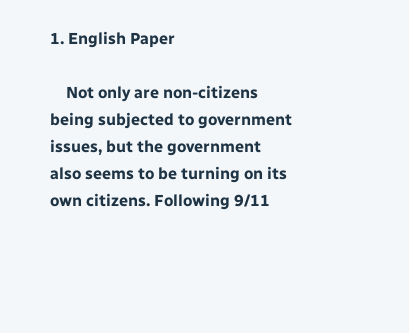1. English Paper

    Not only are non-citizens being subjected to government issues, but the government also seems to be turning on its own citizens. Following 9/11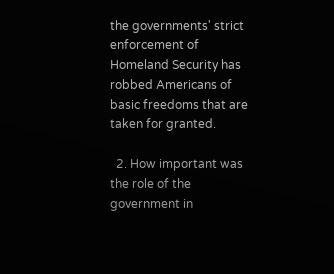the governments' strict enforcement of Homeland Security has robbed Americans of basic freedoms that are taken for granted.

  2. How important was the role of the government in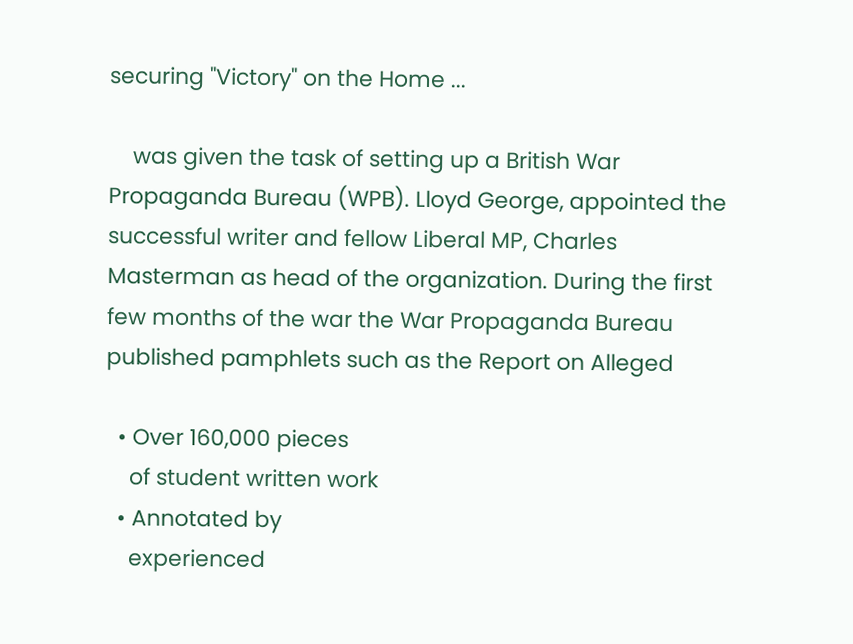securing "Victory" on the Home ...

    was given the task of setting up a British War Propaganda Bureau (WPB). Lloyd George, appointed the successful writer and fellow Liberal MP, Charles Masterman as head of the organization. During the first few months of the war the War Propaganda Bureau published pamphlets such as the Report on Alleged

  • Over 160,000 pieces
    of student written work
  • Annotated by
    experienced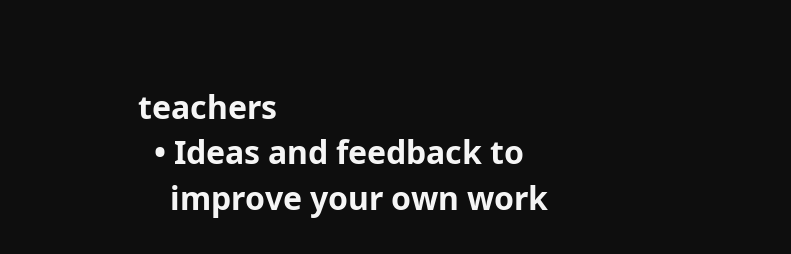teachers
  • Ideas and feedback to
    improve your own work